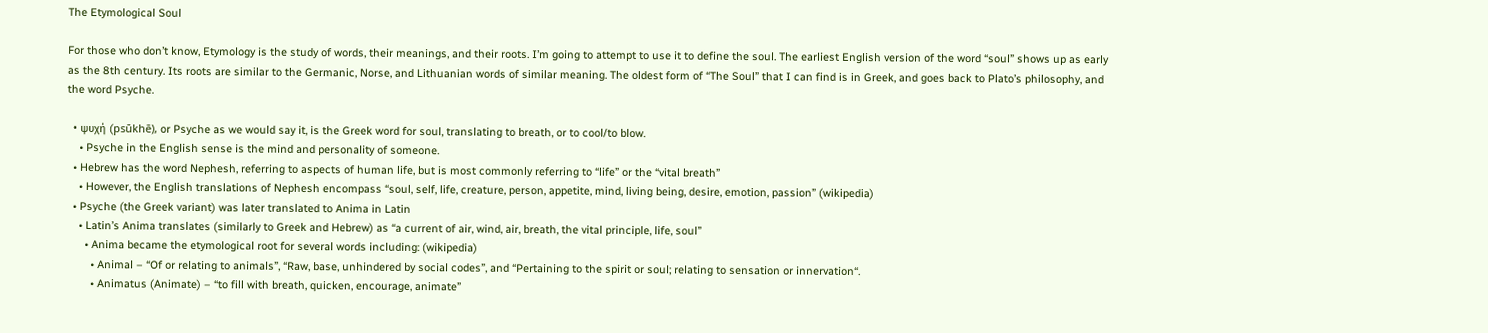The Etymological Soul

For those who don’t know, Etymology is the study of words, their meanings, and their roots. I’m going to attempt to use it to define the soul. The earliest English version of the word “soul” shows up as early as the 8th century. Its roots are similar to the Germanic, Norse, and Lithuanian words of similar meaning. The oldest form of “The Soul” that I can find is in Greek, and goes back to Plato’s philosophy, and the word Psyche.

  • ψυχή (psūkhē), or Psyche as we would say it, is the Greek word for soul, translating to breath, or to cool/to blow.
    • Psyche in the English sense is the mind and personality of someone.
  • Hebrew has the word Nephesh, referring to aspects of human life, but is most commonly referring to “life” or the “vital breath”
    • However, the English translations of Nephesh encompass “soul, self, life, creature, person, appetite, mind, living being, desire, emotion, passion” (wikipedia)
  • Psyche (the Greek variant) was later translated to Anima in Latin
    • Latin’s Anima translates (similarly to Greek and Hebrew) as “a current of air, wind, air, breath, the vital principle, life, soul”
      • Anima became the etymological root for several words including: (wikipedia)
        • Animal – “Of or relating to animals”, “Raw, base, unhindered by social codes”, and “Pertaining to the spirit or soul; relating to sensation or innervation“.
        • Animatus (Animate) – “to fill with breath, quicken, encourage, animate”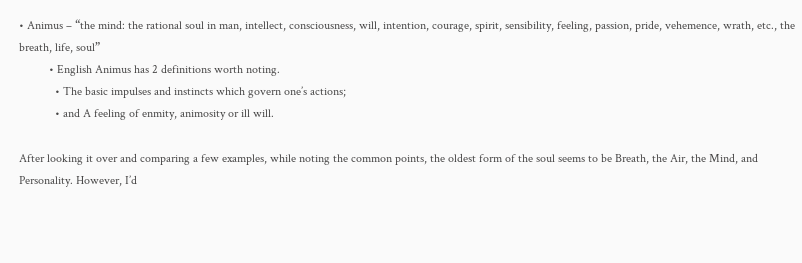• Animus – “the mind: the rational soul in man, intellect, consciousness, will, intention, courage, spirit, sensibility, feeling, passion, pride, vehemence, wrath, etc., the breath, life, soul”
          • English Animus has 2 definitions worth noting.
            • The basic impulses and instincts which govern one’s actions;
            • and A feeling of enmity, animosity or ill will.

After looking it over and comparing a few examples, while noting the common points, the oldest form of the soul seems to be Breath, the Air, the Mind, and Personality. However, I’d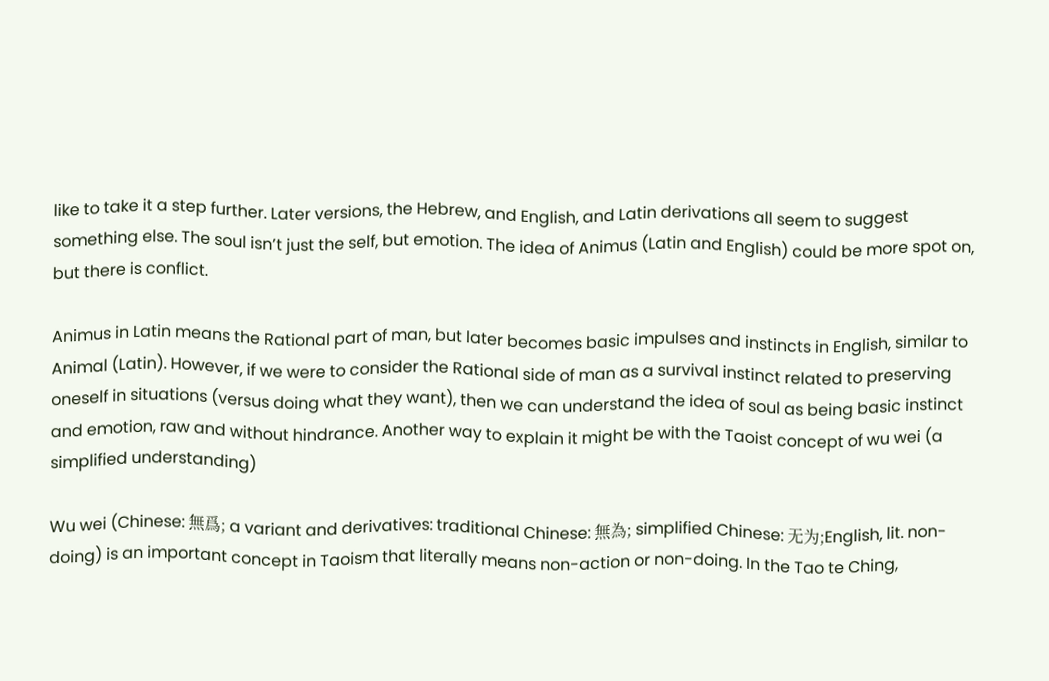like to take it a step further. Later versions, the Hebrew, and English, and Latin derivations all seem to suggest something else. The soul isn’t just the self, but emotion. The idea of Animus (Latin and English) could be more spot on, but there is conflict.

Animus in Latin means the Rational part of man, but later becomes basic impulses and instincts in English, similar to Animal (Latin). However, if we were to consider the Rational side of man as a survival instinct related to preserving oneself in situations (versus doing what they want), then we can understand the idea of soul as being basic instinct and emotion, raw and without hindrance. Another way to explain it might be with the Taoist concept of wu wei (a simplified understanding)

Wu wei (Chinese: 無爲; a variant and derivatives: traditional Chinese: 無為; simplified Chinese: 无为;English, lit. non-doing) is an important concept in Taoism that literally means non-action or non-doing. In the Tao te Ching,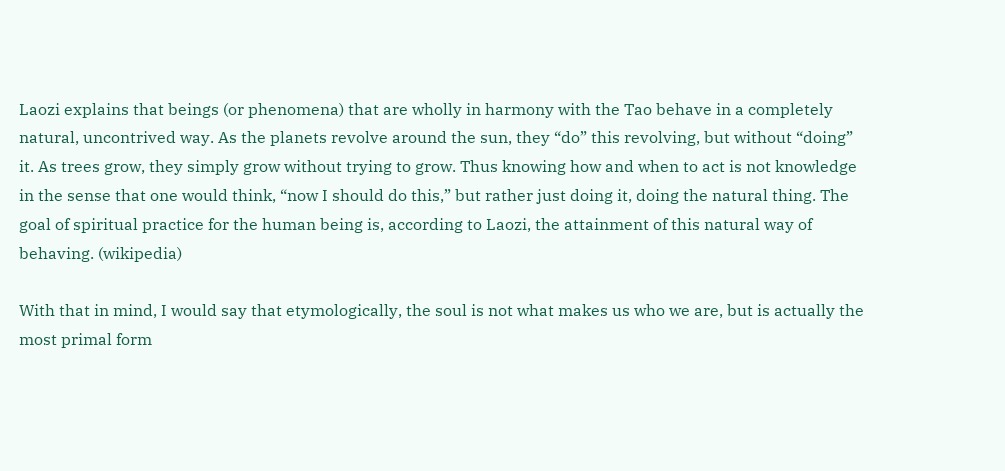Laozi explains that beings (or phenomena) that are wholly in harmony with the Tao behave in a completely natural, uncontrived way. As the planets revolve around the sun, they “do” this revolving, but without “doing” it. As trees grow, they simply grow without trying to grow. Thus knowing how and when to act is not knowledge in the sense that one would think, “now I should do this,” but rather just doing it, doing the natural thing. The goal of spiritual practice for the human being is, according to Laozi, the attainment of this natural way of behaving. (wikipedia)

With that in mind, I would say that etymologically, the soul is not what makes us who we are, but is actually the most primal form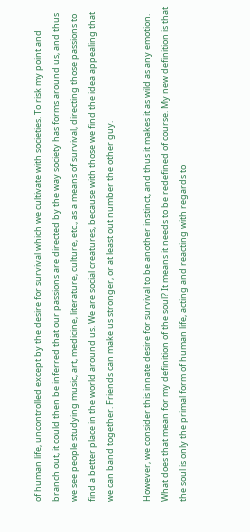of human life, uncontrolled except by the desire for survival which we cultivate with societies. To risk my point and branch out, it could then be inferred that our passions are directed by the way society has forms around us, and thus we see people studying music, art, medicine, literature, culture, etc., as a means of survival, directing those passions to find a better place in the world around us. We are social creatures, because with those we find the idea appealing that we can band together. Friends can make us stronger, or at least out number the other guy.

However, we consider this innate desire for survival to be another instinct, and thus it makes it as wild as any emotion. What does that mean for my definition of the soul? It means it needs to be redefined of course. My new definition is that the soul is only the primal form of human life, acting and reacting with regards to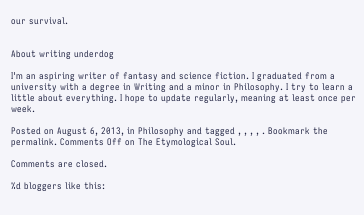our survival.


About writing underdog

I'm an aspiring writer of fantasy and science fiction. I graduated from a university with a degree in Writing and a minor in Philosophy. I try to learn a little about everything. I hope to update regularly, meaning at least once per week.

Posted on August 6, 2013, in Philosophy and tagged , , , , . Bookmark the permalink. Comments Off on The Etymological Soul.

Comments are closed.

%d bloggers like this: